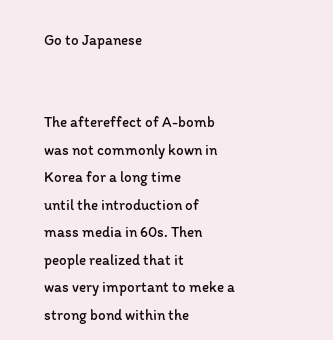Go to Japanese


The aftereffect of A-bomb was not commonly kown in Korea for a long time
until the introduction of mass media in 60s. Then people realized that it
was very important to meke a strong bond within the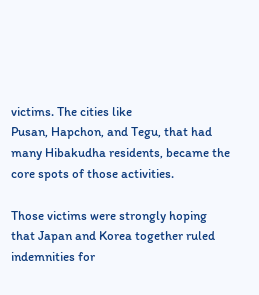victims. The cities like
Pusan, Hapchon, and Tegu, that had many Hibakudha residents, became the
core spots of those activities.

Those victims were strongly hoping that Japan and Korea together ruled
indemnities for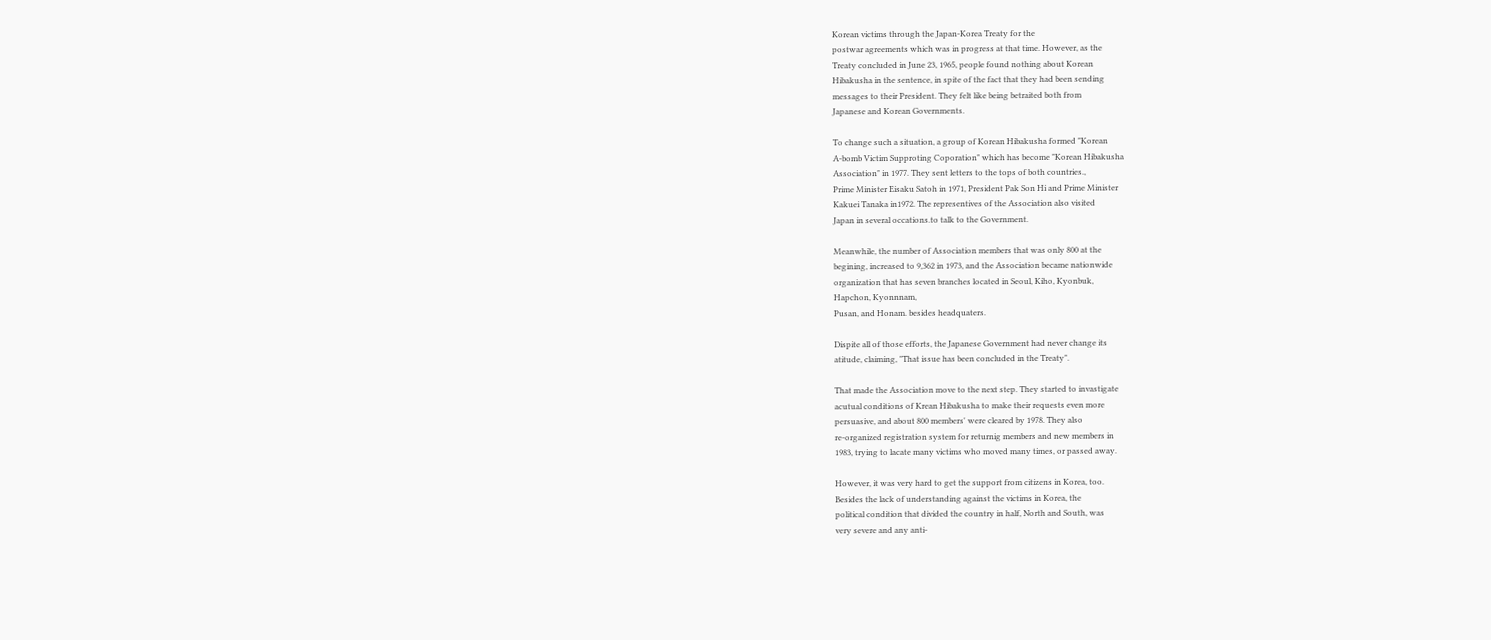Korean victims through the Japan-Korea Treaty for the
postwar agreements which was in progress at that time. However, as the
Treaty concluded in June 23, 1965, people found nothing about Korean
Hibakusha in the sentence, in spite of the fact that they had been sending
messages to their President. They felt like being betraited both from
Japanese and Korean Governments.

To change such a situation, a group of Korean Hibakusha formed "Korean
A-bomb Victim Supproting Coporation" which has become "Korean Hibakusha
Association" in 1977. They sent letters to the tops of both countries.,
Prime Minister Eisaku Satoh in 1971, President Pak Son Hi and Prime Minister
Kakuei Tanaka in1972. The representives of the Association also visited
Japan in several occations.to talk to the Government.

Meanwhile, the number of Association members that was only 800 at the
begining, increased to 9,362 in 1973, and the Association became nationwide
organization that has seven branches located in Seoul, Kiho, Kyonbuk,
Hapchon, Kyonnnam,
Pusan, and Honam. besides headquaters.

Dispite all of those efforts, the Japanese Government had never change its
atitude, claiming, "That issue has been concluded in the Treaty".

That made the Association move to the next step. They started to invastigate
acutual conditions of Krean Hibakusha to make their requests even more
persuasive, and about 800 members' were cleared by 1978. They also
re-organized registration system for returnig members and new members in
1983, trying to lacate many victims who moved many times, or passed away.

However, it was very hard to get the support from citizens in Korea, too.
Besides the lack of understanding against the victims in Korea, the
political condition that divided the country in half, North and South, was
very severe and any anti-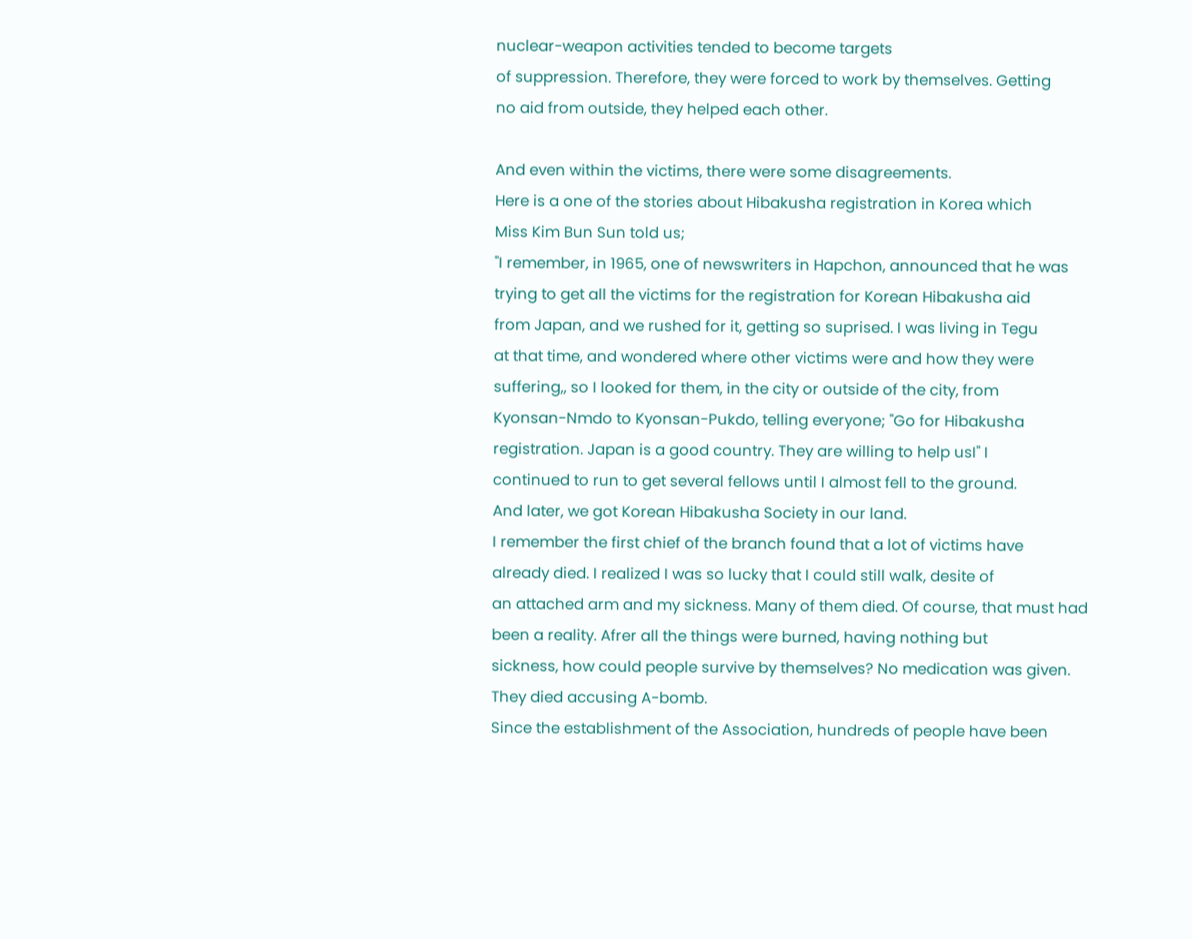nuclear-weapon activities tended to become targets
of suppression. Therefore, they were forced to work by themselves. Getting
no aid from outside, they helped each other.

And even within the victims, there were some disagreements.
Here is a one of the stories about Hibakusha registration in Korea which
Miss Kim Bun Sun told us;
"I remember, in 1965, one of newswriters in Hapchon, announced that he was
trying to get all the victims for the registration for Korean Hibakusha aid
from Japan, and we rushed for it, getting so suprised. I was living in Tegu
at that time, and wondered where other victims were and how they were
suffering,, so I looked for them, in the city or outside of the city, from
Kyonsan-Nmdo to Kyonsan-Pukdo, telling everyone; "Go for Hibakusha
registration. Japan is a good country. They are willing to help usI" I
continued to run to get several fellows until I almost fell to the ground.
And later, we got Korean Hibakusha Society in our land.
I remember the first chief of the branch found that a lot of victims have
already died. I realized I was so lucky that I could still walk, desite of
an attached arm and my sickness. Many of them died. Of course, that must had
been a reality. Afrer all the things were burned, having nothing but
sickness, how could people survive by themselves? No medication was given.
They died accusing A-bomb.
Since the establishment of the Association, hundreds of people have been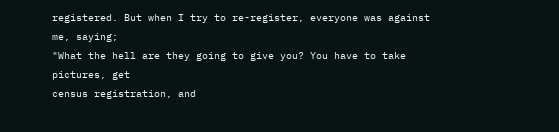registered. But when I try to re-register, everyone was against me, saying;
"What the hell are they going to give you? You have to take pictures, get
census registration, and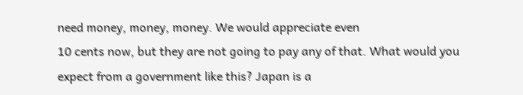need money, money, money. We would appreciate even
10 cents now, but they are not going to pay any of that. What would you
expect from a government like this? Japan is a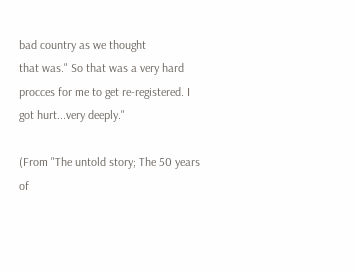bad country as we thought
that was." So that was a very hard procces for me to get re-registered. I
got hurt...very deeply."

(From "The untold story; The 50 years of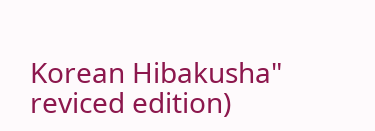Korean Hibakusha" reviced edition)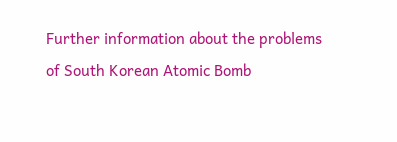Further information about the problems of South Korean Atomic Bomb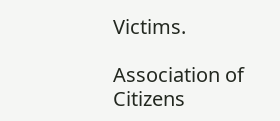Victims.

Association of Citizens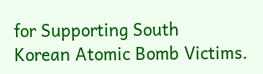for Supporting South
Korean Atomic Bomb Victims.